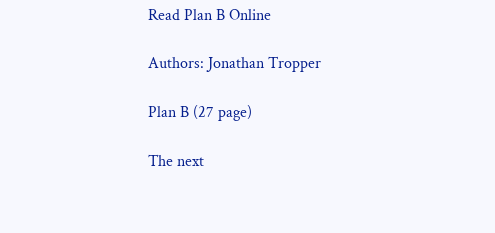Read Plan B Online

Authors: Jonathan Tropper

Plan B (27 page)

The next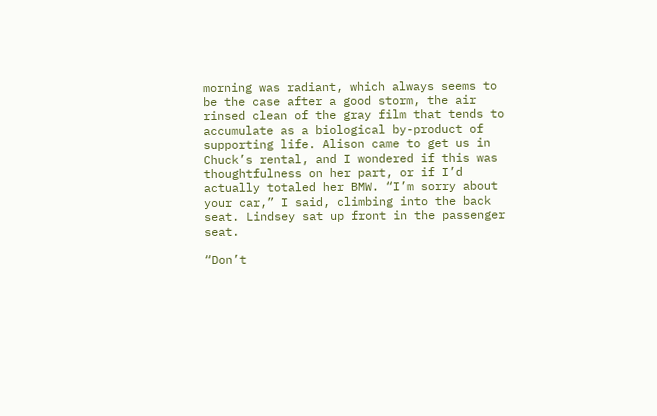morning was radiant, which always seems to be the case after a good storm, the air rinsed clean of the gray film that tends to accumulate as a biological by-product of supporting life. Alison came to get us in Chuck’s rental, and I wondered if this was thoughtfulness on her part, or if I’d actually totaled her BMW. “I’m sorry about your car,” I said, climbing into the back seat. Lindsey sat up front in the passenger seat.

“Don’t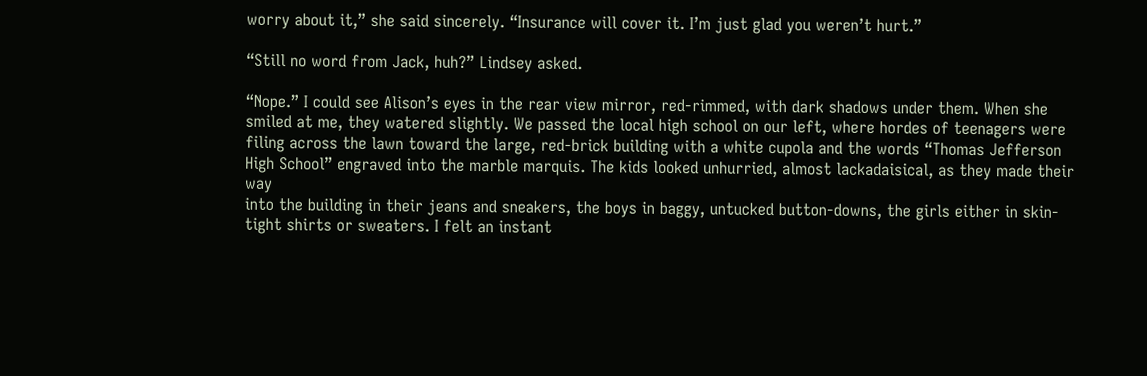worry about it,” she said sincerely. “Insurance will cover it. I’m just glad you weren’t hurt.”

“Still no word from Jack, huh?” Lindsey asked.

“Nope.” I could see Alison’s eyes in the rear view mirror, red-rimmed, with dark shadows under them. When she smiled at me, they watered slightly. We passed the local high school on our left, where hordes of teenagers were filing across the lawn toward the large, red-brick building with a white cupola and the words “Thomas Jefferson High School” engraved into the marble marquis. The kids looked unhurried, almost lackadaisical, as they made their way
into the building in their jeans and sneakers, the boys in baggy, untucked button-downs, the girls either in skin-tight shirts or sweaters. I felt an instant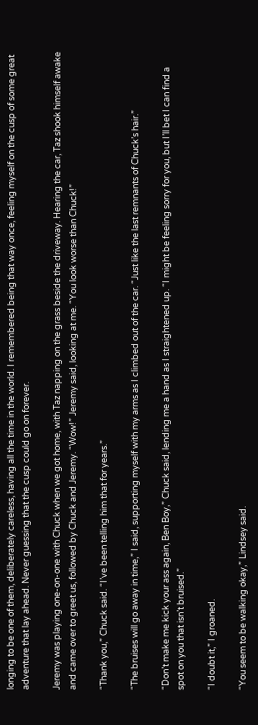longing to be one of them, deliberately careless, having all the time in the world. I remembered being that way once, feeling myself on the cusp of some great adventure that lay ahead. Never guessing that the cusp could go on forever.

Jeremy was playing one-on-one with Chuck when we got home, with Taz napping on the grass beside the driveway. Hearing the car, Taz shook himself awake and came over to greet us, followed by Chuck and Jeremy. “Wow!” Jeremy said, looking at me. “You look worse than Chuck!”

“Thank you,” Chuck said. “I’ve been telling him that for years.”

“The bruises will go away in time,” I said, supporting myself with my arms as I climbed out of the car. “Just like the last remnants of Chuck’s hair.”

“Don’t make me kick your ass again, Ben Boy,” Chuck said, lending me a hand as I straightened up. “I might be feeling sorry for you, but I’ll bet I can find a spot on you that isn’t bruised.”

“I doubt it,” I groaned.

“You seem to be walking okay,” Lindsey said.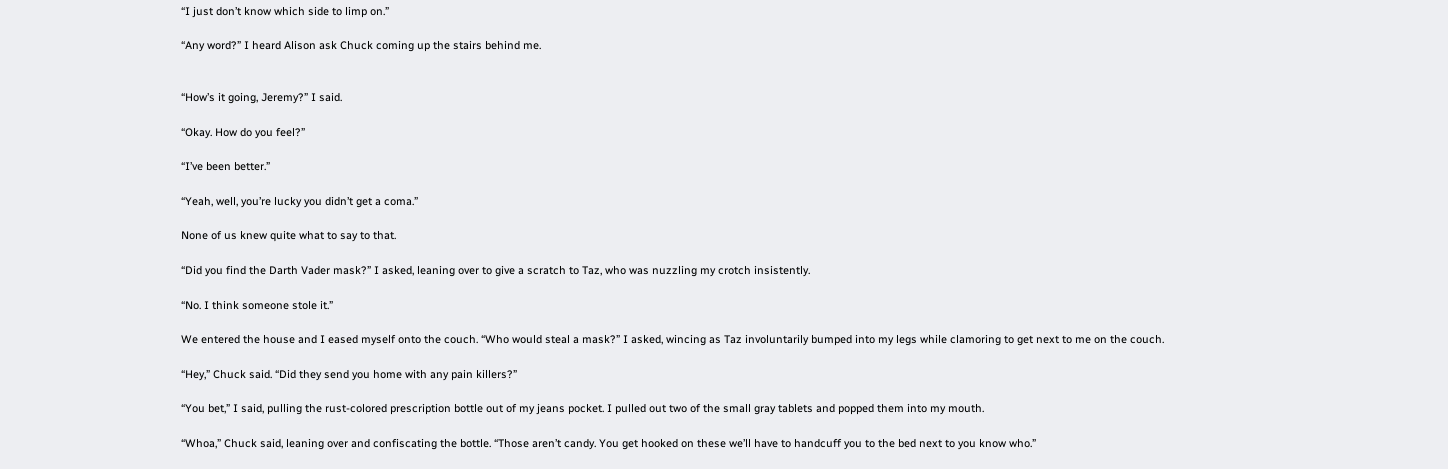“I just don’t know which side to limp on.”

“Any word?” I heard Alison ask Chuck coming up the stairs behind me.


“How’s it going, Jeremy?” I said.

“Okay. How do you feel?”

“I’ve been better.”

“Yeah, well, you’re lucky you didn’t get a coma.”

None of us knew quite what to say to that.

“Did you find the Darth Vader mask?” I asked, leaning over to give a scratch to Taz, who was nuzzling my crotch insistently.

“No. I think someone stole it.”

We entered the house and I eased myself onto the couch. “Who would steal a mask?” I asked, wincing as Taz involuntarily bumped into my legs while clamoring to get next to me on the couch.

“Hey,” Chuck said. “Did they send you home with any pain killers?”

“You bet,” I said, pulling the rust-colored prescription bottle out of my jeans pocket. I pulled out two of the small gray tablets and popped them into my mouth.

“Whoa,” Chuck said, leaning over and confiscating the bottle. “Those aren’t candy. You get hooked on these we’ll have to handcuff you to the bed next to you know who.”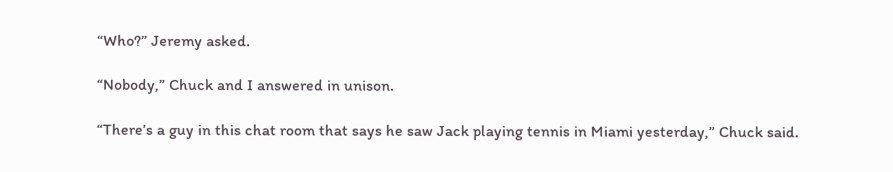“Who?” Jeremy asked.

“Nobody,” Chuck and I answered in unison.

“There’s a guy in this chat room that says he saw Jack playing tennis in Miami yesterday,” Chuck said.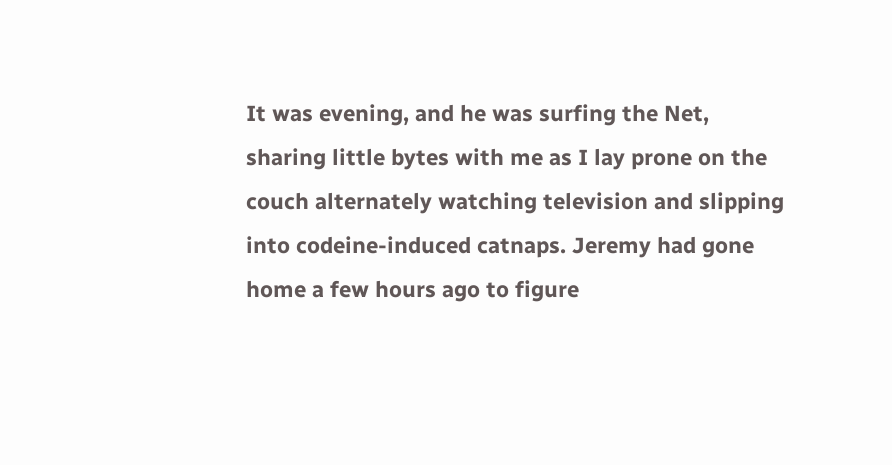It was evening, and he was surfing the Net, sharing little bytes with me as I lay prone on the couch alternately watching television and slipping into codeine-induced catnaps. Jeremy had gone home a few hours ago to figure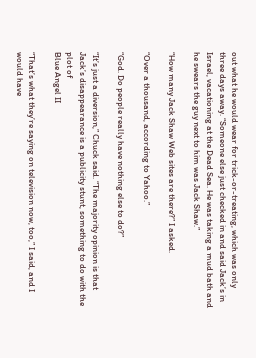out what he would wear for trick-or-treating, which was only three days away. “Someone else just checked in and said Jack’s in Israel, vacationing at the Dead Sea. He was taking a mud bath and he swears the guy next to him was Jack Shaw.”

“How many Jack Shaw Web sites are there?” I asked.

“Over a thousand, according to Yahoo.”

“God. Do people really have nothing else to do?”

“It’s just a diversion,” Chuck said. “The majority opinion is that Jack’s disappearance is a publicity stunt, something to do with the plot of
Blue Angel II

“That’s what they’re saying on television now, too,” I said, and I would have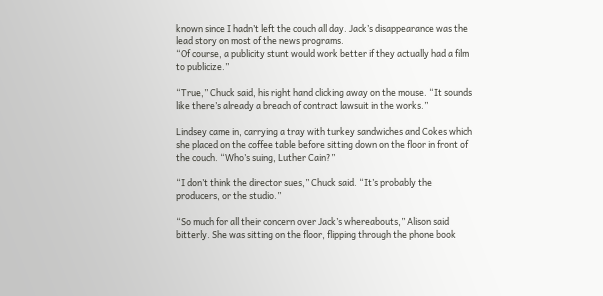known since I hadn’t left the couch all day. Jack’s disappearance was the lead story on most of the news programs.
“Of course, a publicity stunt would work better if they actually had a film to publicize.”

“True,” Chuck said, his right hand clicking away on the mouse. “It sounds like there’s already a breach of contract lawsuit in the works.”

Lindsey came in, carrying a tray with turkey sandwiches and Cokes which she placed on the coffee table before sitting down on the floor in front of the couch. “Who’s suing, Luther Cain?”

“I don’t think the director sues,” Chuck said. “It’s probably the producers, or the studio.”

“So much for all their concern over Jack’s whereabouts,” Alison said bitterly. She was sitting on the floor, flipping through the phone book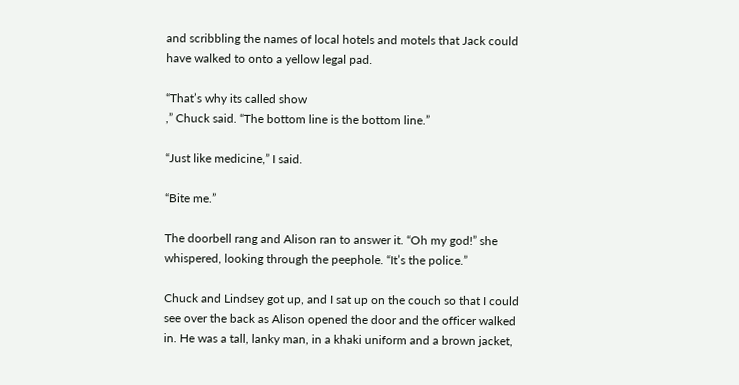and scribbling the names of local hotels and motels that Jack could have walked to onto a yellow legal pad.

“That’s why its called show
,” Chuck said. “The bottom line is the bottom line.”

“Just like medicine,” I said.

“Bite me.”

The doorbell rang and Alison ran to answer it. “Oh my god!” she whispered, looking through the peephole. “It’s the police.”

Chuck and Lindsey got up, and I sat up on the couch so that I could see over the back as Alison opened the door and the officer walked in. He was a tall, lanky man, in a khaki uniform and a brown jacket,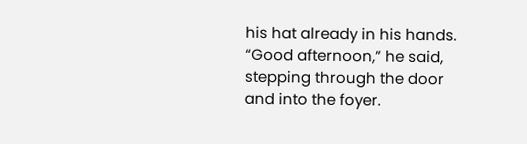his hat already in his hands. “Good afternoon,” he said, stepping through the door and into the foyer.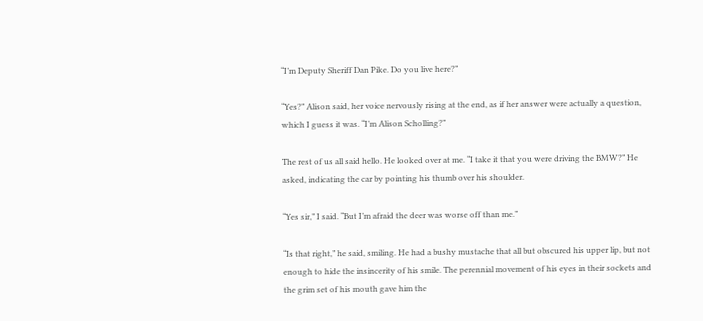“I’m Deputy Sheriff Dan Pike. Do you live here?”

“Yes?” Alison said, her voice nervously rising at the end, as if her answer were actually a question, which I guess it was. “I’m Alison Scholling?”

The rest of us all said hello. He looked over at me. “I take it that you were driving the BMW?” He asked, indicating the car by pointing his thumb over his shoulder.

“Yes sir,” I said. “But I’m afraid the deer was worse off than me.”

“Is that right,” he said, smiling. He had a bushy mustache that all but obscured his upper lip, but not enough to hide the insincerity of his smile. The perennial movement of his eyes in their sockets and the grim set of his mouth gave him the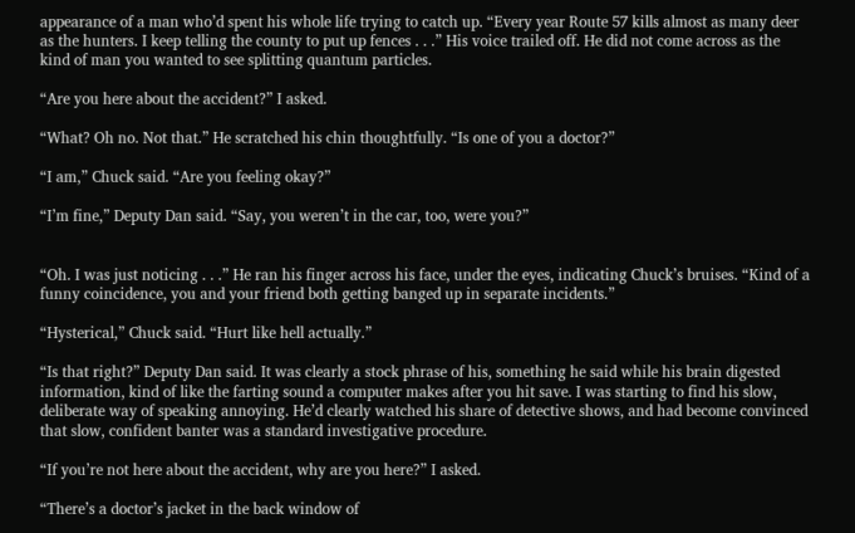appearance of a man who’d spent his whole life trying to catch up. “Every year Route 57 kills almost as many deer as the hunters. I keep telling the county to put up fences . . .” His voice trailed off. He did not come across as the kind of man you wanted to see splitting quantum particles.

“Are you here about the accident?” I asked.

“What? Oh no. Not that.” He scratched his chin thoughtfully. “Is one of you a doctor?”

“I am,” Chuck said. “Are you feeling okay?”

“I’m fine,” Deputy Dan said. “Say, you weren’t in the car, too, were you?”


“Oh. I was just noticing . . .” He ran his finger across his face, under the eyes, indicating Chuck’s bruises. “Kind of a funny coincidence, you and your friend both getting banged up in separate incidents.”

“Hysterical,” Chuck said. “Hurt like hell actually.”

“Is that right?” Deputy Dan said. It was clearly a stock phrase of his, something he said while his brain digested information, kind of like the farting sound a computer makes after you hit save. I was starting to find his slow, deliberate way of speaking annoying. He’d clearly watched his share of detective shows, and had become convinced that slow, confident banter was a standard investigative procedure.

“If you’re not here about the accident, why are you here?” I asked.

“There’s a doctor’s jacket in the back window of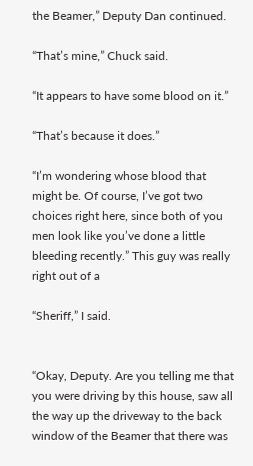the Beamer,” Deputy Dan continued.

“That’s mine,” Chuck said.

“It appears to have some blood on it.”

“That’s because it does.”

“I’m wondering whose blood that might be. Of course, I’ve got two choices right here, since both of you men look like you’ve done a little bleeding recently.” This guy was really right out of a

“Sheriff,” I said.


“Okay, Deputy. Are you telling me that you were driving by this house, saw all the way up the driveway to the back window of the Beamer that there was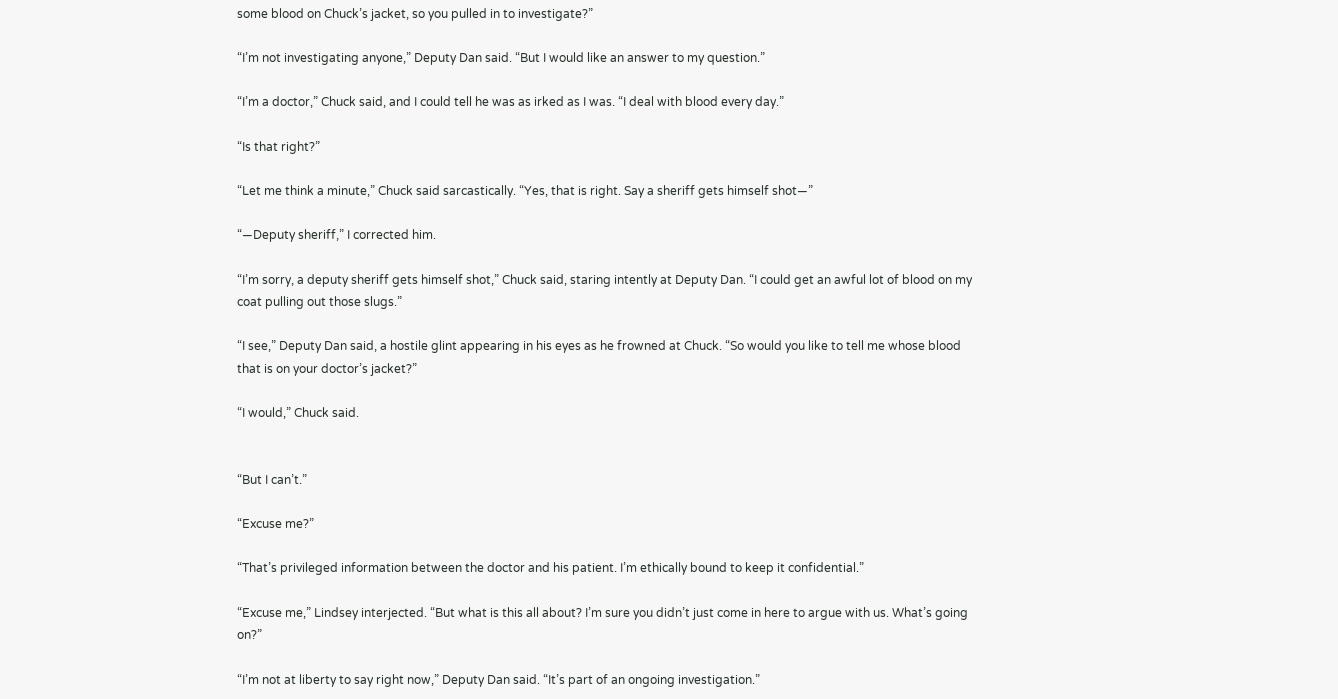some blood on Chuck’s jacket, so you pulled in to investigate?”

“I’m not investigating anyone,” Deputy Dan said. “But I would like an answer to my question.”

“I’m a doctor,” Chuck said, and I could tell he was as irked as I was. “I deal with blood every day.”

“Is that right?”

“Let me think a minute,” Chuck said sarcastically. “Yes, that is right. Say a sheriff gets himself shot—”

“—Deputy sheriff,” I corrected him.

“I’m sorry, a deputy sheriff gets himself shot,” Chuck said, staring intently at Deputy Dan. “I could get an awful lot of blood on my coat pulling out those slugs.”

“I see,” Deputy Dan said, a hostile glint appearing in his eyes as he frowned at Chuck. “So would you like to tell me whose blood that is on your doctor’s jacket?”

“I would,” Chuck said.


“But I can’t.”

“Excuse me?”

“That’s privileged information between the doctor and his patient. I’m ethically bound to keep it confidential.”

“Excuse me,” Lindsey interjected. “But what is this all about? I’m sure you didn’t just come in here to argue with us. What’s going on?”

“I’m not at liberty to say right now,” Deputy Dan said. “It’s part of an ongoing investigation.”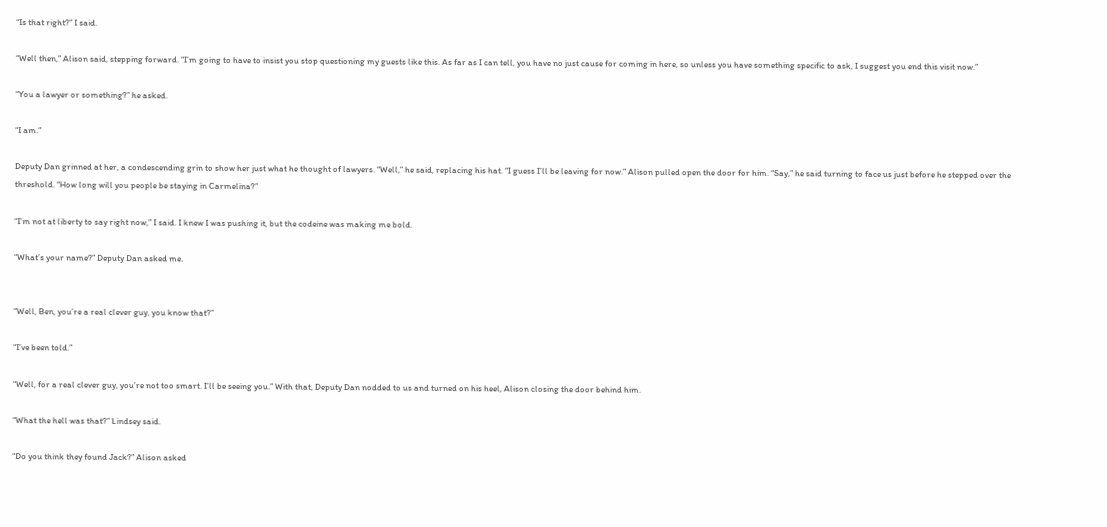“Is that right?” I said.

“Well then,” Alison said, stepping forward. “I’m going to have to insist you stop questioning my guests like this. As far as I can tell, you have no just cause for coming in here, so unless you have something specific to ask, I suggest you end this visit now.”

“You a lawyer or something?” he asked.

“I am.”

Deputy Dan grinned at her, a condescending grin to show her just what he thought of lawyers. “Well,” he said, replacing his hat. “I guess I’ll be leaving for now.” Alison pulled open the door for him. “Say,” he said turning to face us just before he stepped over the threshold. “How long will you people be staying in Carmelina?”

“I’m not at liberty to say right now,” I said. I knew I was pushing it, but the codeine was making me bold.

“What’s your name?” Deputy Dan asked me.


“Well, Ben, you’re a real clever guy, you know that?”

“I’ve been told.”

“Well, for a real clever guy, you’re not too smart. I’ll be seeing you.” With that, Deputy Dan nodded to us and turned on his heel, Alison closing the door behind him.

“What the hell was that?” Lindsey said.

“Do you think they found Jack?” Alison asked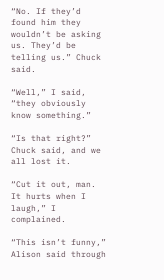“No. If they’d found him they wouldn’t be asking us. They’d be telling us.” Chuck said.

“Well,” I said, “they obviously know something.”

“Is that right?” Chuck said, and we all lost it.

“Cut it out, man. It hurts when I laugh,” I complained.

“This isn’t funny,” Alison said through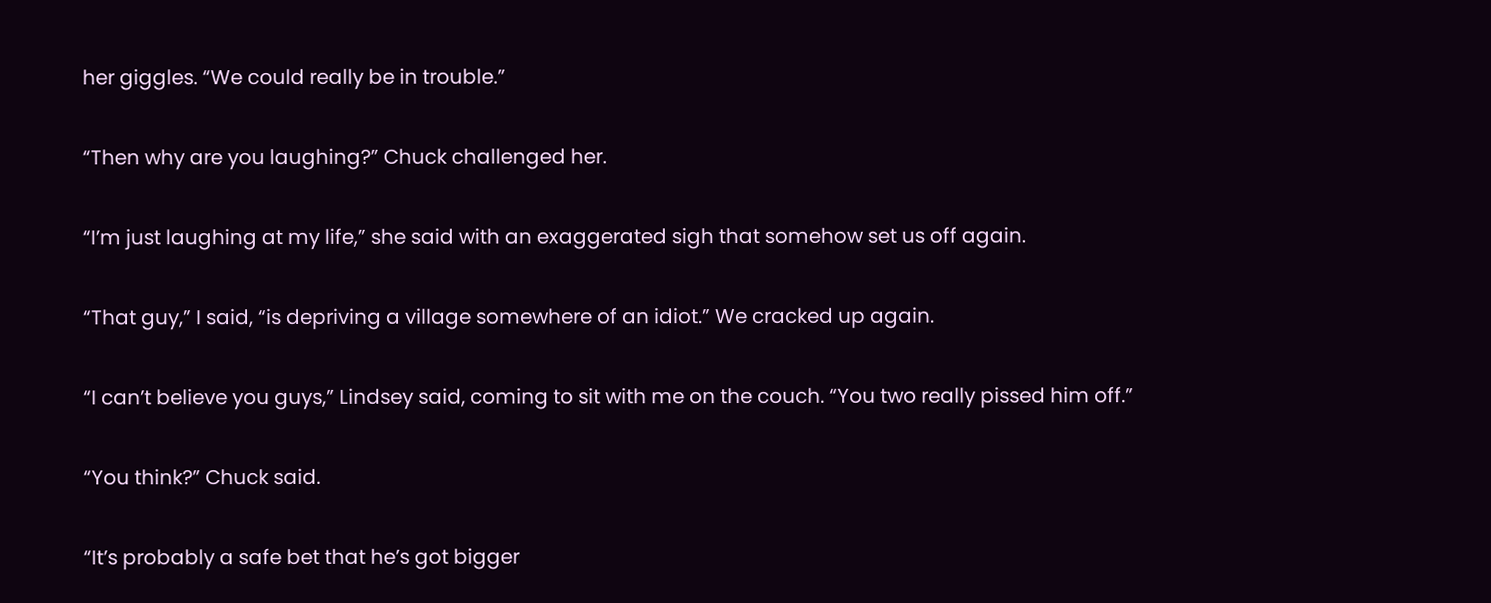her giggles. “We could really be in trouble.”

“Then why are you laughing?” Chuck challenged her.

“I’m just laughing at my life,” she said with an exaggerated sigh that somehow set us off again.

“That guy,” I said, “is depriving a village somewhere of an idiot.” We cracked up again.

“I can’t believe you guys,” Lindsey said, coming to sit with me on the couch. “You two really pissed him off.”

“You think?” Chuck said.

“It’s probably a safe bet that he’s got bigger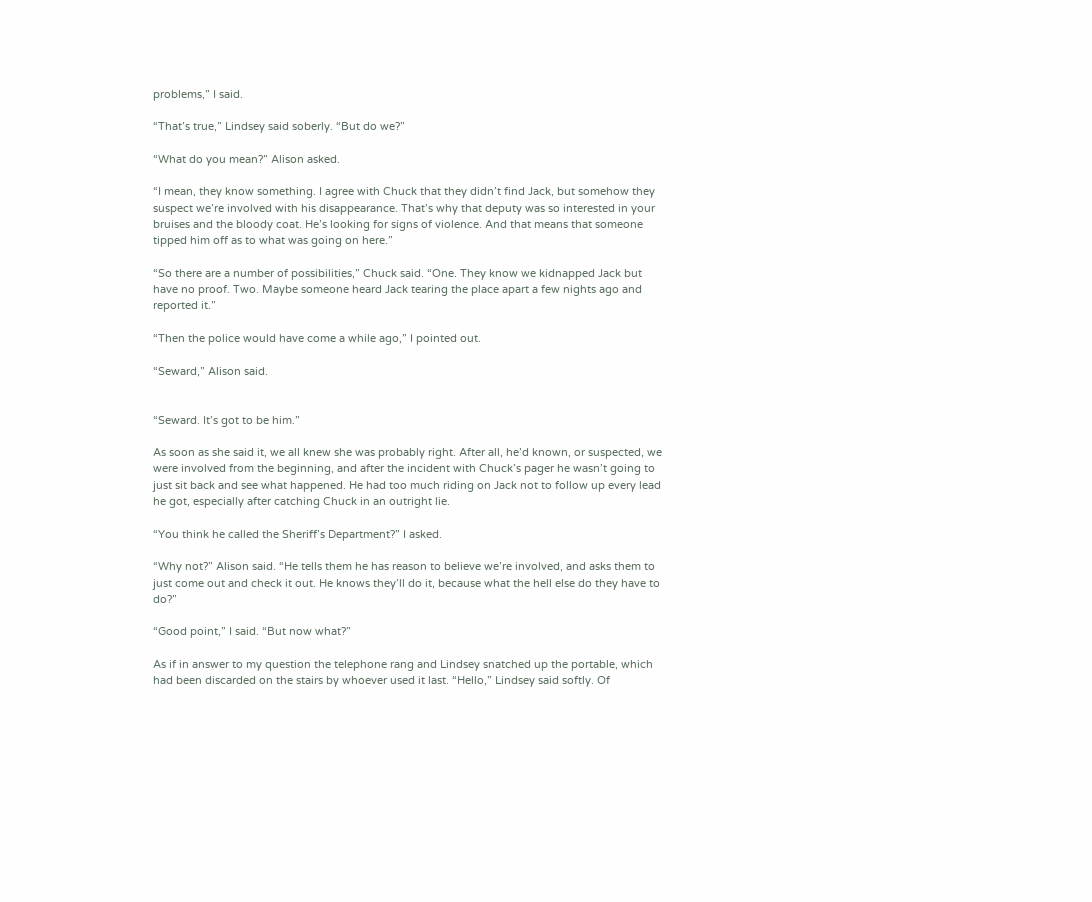problems,” I said.

“That’s true,” Lindsey said soberly. “But do we?”

“What do you mean?” Alison asked.

“I mean, they know something. I agree with Chuck that they didn’t find Jack, but somehow they suspect we’re involved with his disappearance. That’s why that deputy was so interested in your bruises and the bloody coat. He’s looking for signs of violence. And that means that someone tipped him off as to what was going on here.”

“So there are a number of possibilities,” Chuck said. “One. They know we kidnapped Jack but have no proof. Two. Maybe someone heard Jack tearing the place apart a few nights ago and reported it.”

“Then the police would have come a while ago,” I pointed out.

“Seward,” Alison said.


“Seward. It’s got to be him.”

As soon as she said it, we all knew she was probably right. After all, he’d known, or suspected, we were involved from the beginning, and after the incident with Chuck’s pager he wasn’t going to just sit back and see what happened. He had too much riding on Jack not to follow up every lead he got, especially after catching Chuck in an outright lie.

“You think he called the Sheriff’s Department?” I asked.

“Why not?” Alison said. “He tells them he has reason to believe we’re involved, and asks them to just come out and check it out. He knows they’ll do it, because what the hell else do they have to do?”

“Good point,” I said. “But now what?”

As if in answer to my question the telephone rang and Lindsey snatched up the portable, which had been discarded on the stairs by whoever used it last. “Hello,” Lindsey said softly. Of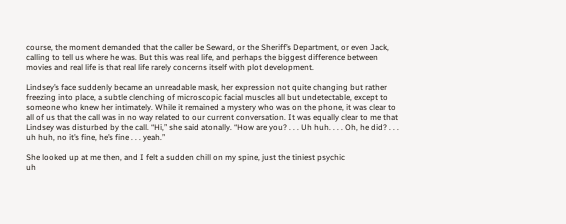course, the moment demanded that the caller be Seward, or the Sheriff’s Department, or even Jack, calling to tell us where he was. But this was real life, and perhaps the biggest difference between movies and real life is that real life rarely concerns itself with plot development.

Lindsey’s face suddenly became an unreadable mask, her expression not quite changing but rather freezing into place, a subtle clenching of microscopic facial muscles all but undetectable, except to someone who knew her intimately. While it remained a mystery who was on the phone, it was clear to all of us that the call was in no way related to our current conversation. It was equally clear to me that Lindsey was disturbed by the call. “Hi,” she said atonally. “How are you? . . . Uh huh. . . . Oh, he did? . . . uh huh, no it’s fine, he’s fine . . . yeah.”

She looked up at me then, and I felt a sudden chill on my spine, just the tiniest psychic
uh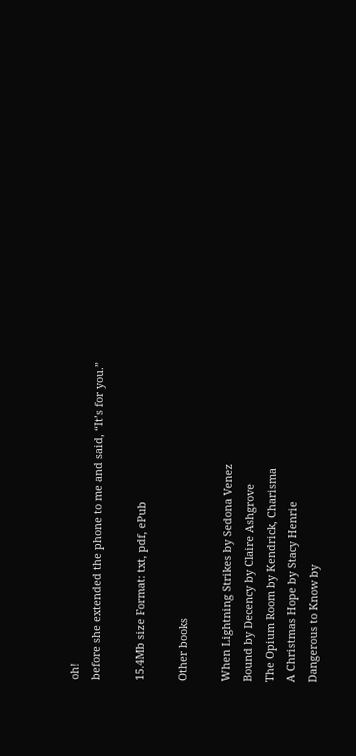oh!
before she extended the phone to me and said, “It’s for you.”

15.4Mb size Format: txt, pdf, ePub

Other books

When Lightning Strikes by Sedona Venez
Bound by Decency by Claire Ashgrove
The Opium Room by Kendrick, Charisma
A Christmas Hope by Stacy Henrie
Dangerous to Know by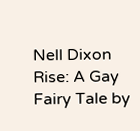Nell Dixon
Rise: A Gay Fairy Tale by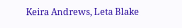Keira Andrews, Leta Blake